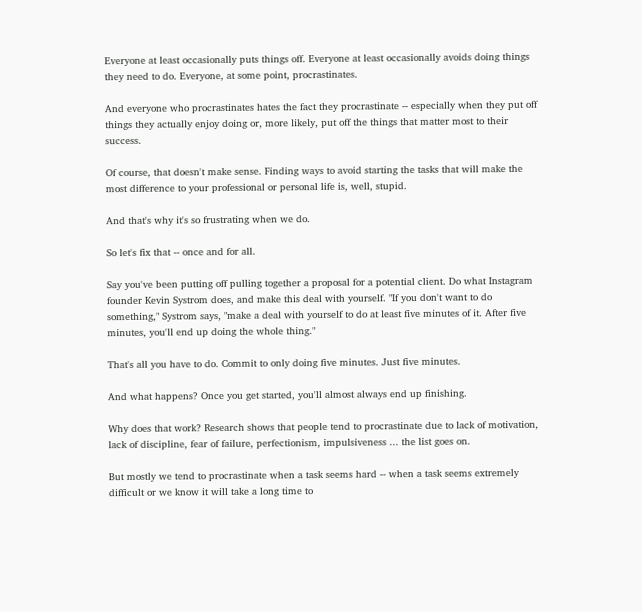Everyone at least occasionally puts things off. Everyone at least occasionally avoids doing things they need to do. Everyone, at some point, procrastinates.

And everyone who procrastinates hates the fact they procrastinate -- especially when they put off things they actually enjoy doing or, more likely, put off the things that matter most to their success.

Of course, that doesn't make sense. Finding ways to avoid starting the tasks that will make the most difference to your professional or personal life is, well, stupid.

And that's why it's so frustrating when we do.

So let's fix that -- once and for all.

Say you've been putting off pulling together a proposal for a potential client. Do what Instagram founder Kevin Systrom does, and make this deal with yourself. "If you don't want to do something," Systrom says, "make a deal with yourself to do at least five minutes of it. After five minutes, you'll end up doing the whole thing."

That's all you have to do. Commit to only doing five minutes. Just five minutes.

And what happens? Once you get started, you'll almost always end up finishing.

Why does that work? Research shows that people tend to procrastinate due to lack of motivation, lack of discipline, fear of failure, perfectionism, impulsiveness ... the list goes on.

But mostly we tend to procrastinate when a task seems hard -- when a task seems extremely difficult or we know it will take a long time to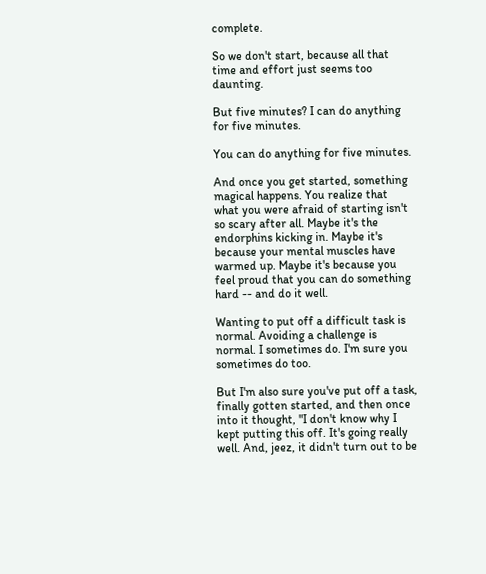complete.

So we don't start, because all that time and effort just seems too daunting.

But five minutes? I can do anything for five minutes.

You can do anything for five minutes.

And once you get started, something magical happens. You realize that what you were afraid of starting isn't so scary after all. Maybe it's the endorphins kicking in. Maybe it's because your mental muscles have warmed up. Maybe it's because you feel proud that you can do something hard -- and do it well.

Wanting to put off a difficult task is normal. Avoiding a challenge is normal. I sometimes do. I'm sure you sometimes do too.

But I'm also sure you've put off a task, finally gotten started, and then once into it thought, "I don't know why I kept putting this off. It's going really well. And, jeez, it didn't turn out to be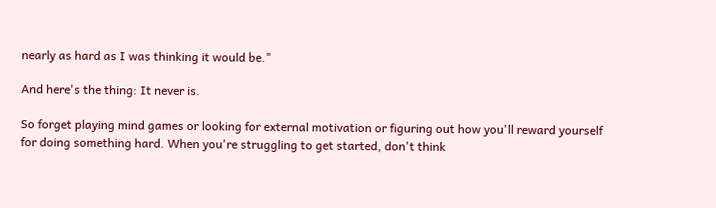nearly as hard as I was thinking it would be."

And here's the thing: It never is.

So forget playing mind games or looking for external motivation or figuring out how you'll reward yourself for doing something hard. When you're struggling to get started, don't think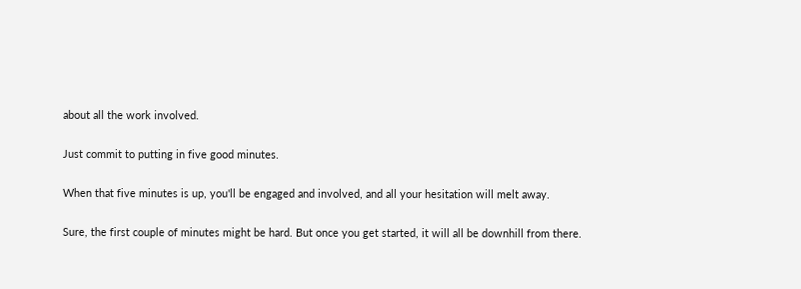about all the work involved.

Just commit to putting in five good minutes.

When that five minutes is up, you'll be engaged and involved, and all your hesitation will melt away.

Sure, the first couple of minutes might be hard. But once you get started, it will all be downhill from there.